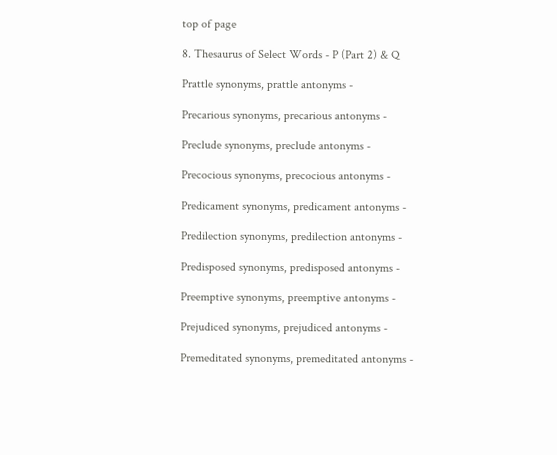top of page

8. Thesaurus of Select Words - P (Part 2) & Q

Prattle synonyms, prattle antonyms -

Precarious synonyms, precarious antonyms -

Preclude synonyms, preclude antonyms -

Precocious synonyms, precocious antonyms -

Predicament synonyms, predicament antonyms -

Predilection synonyms, predilection antonyms -

Predisposed synonyms, predisposed antonyms -

Preemptive synonyms, preemptive antonyms -

Prejudiced synonyms, prejudiced antonyms -

Premeditated synonyms, premeditated antonyms -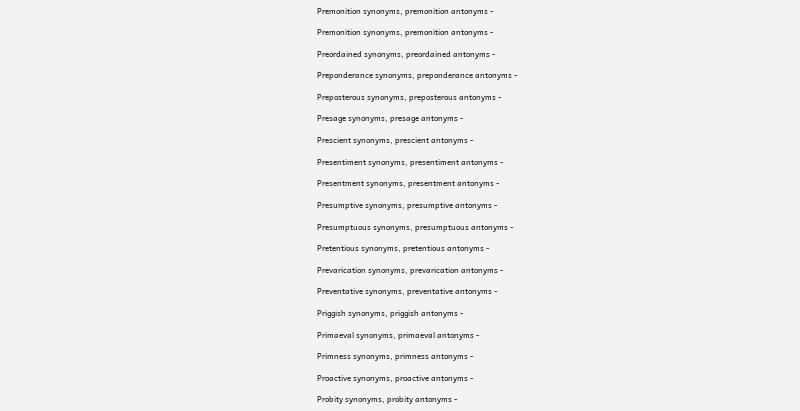Premonition synonyms, premonition antonyms -

Premonition synonyms, premonition antonyms -

Preordained synonyms, preordained antonyms -

Preponderance synonyms, preponderance antonyms -

Preposterous synonyms, preposterous antonyms -

Presage synonyms, presage antonyms -

Prescient synonyms, prescient antonyms -

Presentiment synonyms, presentiment antonyms -

Presentment synonyms, presentment antonyms -

Presumptive synonyms, presumptive antonyms -

Presumptuous synonyms, presumptuous antonyms -

Pretentious synonyms, pretentious antonyms -

Prevarication synonyms, prevarication antonyms -

Preventative synonyms, preventative antonyms -

Priggish synonyms, priggish antonyms -

Primaeval synonyms, primaeval antonyms -

Primness synonyms, primness antonyms -

Proactive synonyms, proactive antonyms -

Probity synonyms, probity antonyms -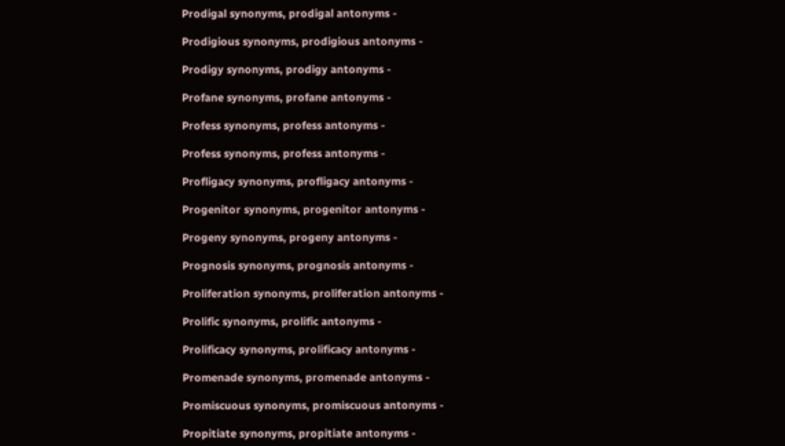Prodigal synonyms, prodigal antonyms -

Prodigious synonyms, prodigious antonyms -

Prodigy synonyms, prodigy antonyms -

Profane synonyms, profane antonyms -

Profess synonyms, profess antonyms -

Profess synonyms, profess antonyms -

Profligacy synonyms, profligacy antonyms -

Progenitor synonyms, progenitor antonyms -

Progeny synonyms, progeny antonyms -

Prognosis synonyms, prognosis antonyms -

Proliferation synonyms, proliferation antonyms -

Prolific synonyms, prolific antonyms -

Prolificacy synonyms, prolificacy antonyms -

Promenade synonyms, promenade antonyms -

Promiscuous synonyms, promiscuous antonyms -

Propitiate synonyms, propitiate antonyms -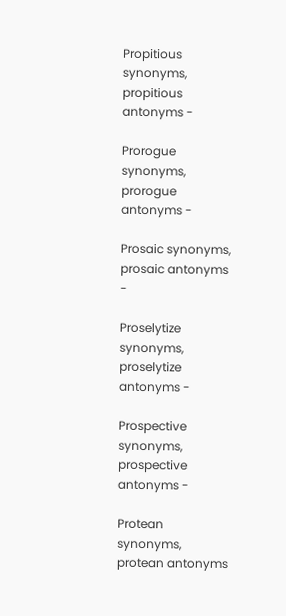Propitious synonyms, propitious antonyms -

Prorogue synonyms, prorogue antonyms -

Prosaic synonyms, prosaic antonyms -

Proselytize synonyms, proselytize antonyms -

Prospective synonyms, prospective antonyms -

Protean synonyms, protean antonyms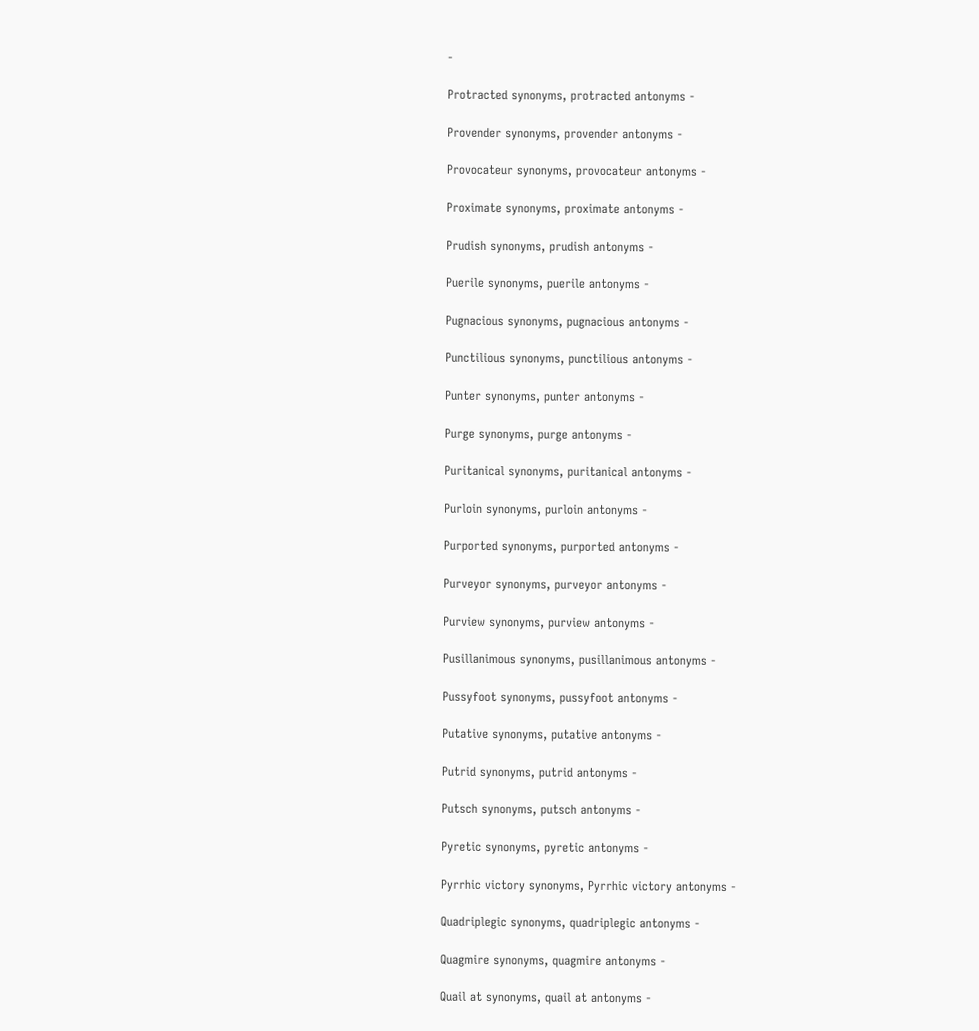-

Protracted synonyms, protracted antonyms -

Provender synonyms, provender antonyms -

Provocateur synonyms, provocateur antonyms -

Proximate synonyms, proximate antonyms -

Prudish synonyms, prudish antonyms -

Puerile synonyms, puerile antonyms -

Pugnacious synonyms, pugnacious antonyms -

Punctilious synonyms, punctilious antonyms -

Punter synonyms, punter antonyms -

Purge synonyms, purge antonyms -

Puritanical synonyms, puritanical antonyms -

Purloin synonyms, purloin antonyms -

Purported synonyms, purported antonyms -

Purveyor synonyms, purveyor antonyms -

Purview synonyms, purview antonyms -

Pusillanimous synonyms, pusillanimous antonyms -

Pussyfoot synonyms, pussyfoot antonyms -

Putative synonyms, putative antonyms -

Putrid synonyms, putrid antonyms -

Putsch synonyms, putsch antonyms -

Pyretic synonyms, pyretic antonyms -

Pyrrhic victory synonyms, Pyrrhic victory antonyms -

Quadriplegic synonyms, quadriplegic antonyms -

Quagmire synonyms, quagmire antonyms -

Quail at synonyms, quail at antonyms -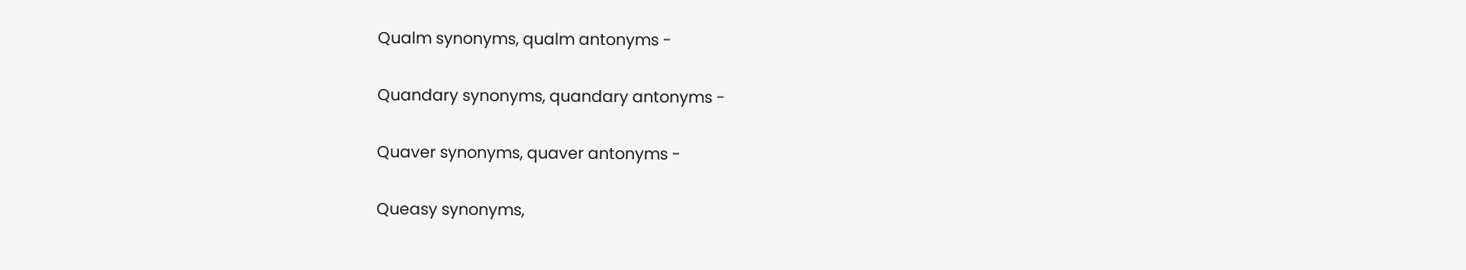Qualm synonyms, qualm antonyms -

Quandary synonyms, quandary antonyms -

Quaver synonyms, quaver antonyms -

Queasy synonyms,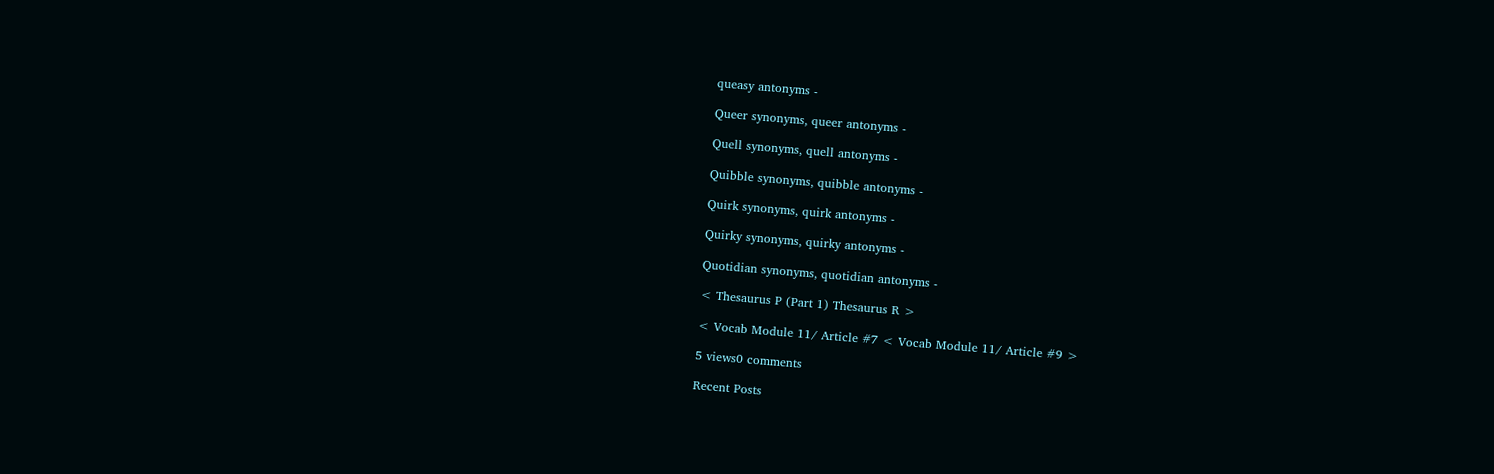queasy antonyms -

Queer synonyms, queer antonyms -

Quell synonyms, quell antonyms -

Quibble synonyms, quibble antonyms -

Quirk synonyms, quirk antonyms -

Quirky synonyms, quirky antonyms -

Quotidian synonyms, quotidian antonyms -

< Thesaurus P (Part 1) Thesaurus R >

< Vocab Module 11/ Article #7 < Vocab Module 11/ Article #9 >

5 views0 comments

Recent Posts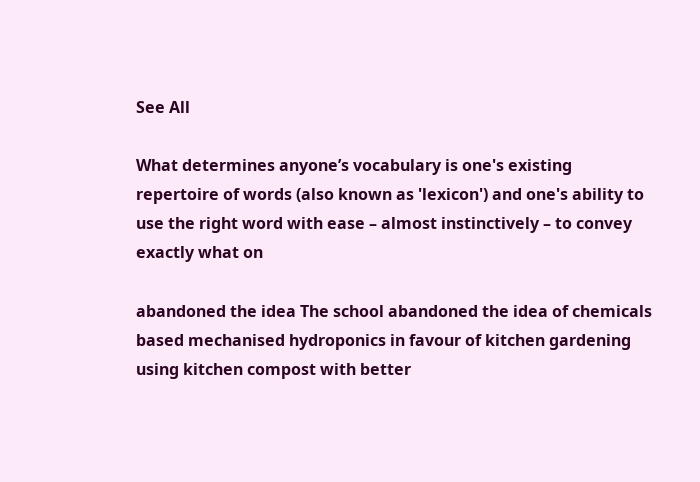See All

What determines anyone’s vocabulary is one's existing repertoire of words (also known as 'lexicon') and one's ability to use the right word with ease – almost instinctively – to convey exactly what on

abandoned the idea The school abandoned the idea of chemicals based mechanised hydroponics in favour of kitchen gardening using kitchen compost with better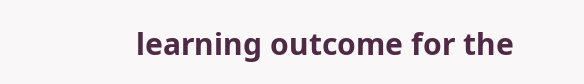learning outcome for the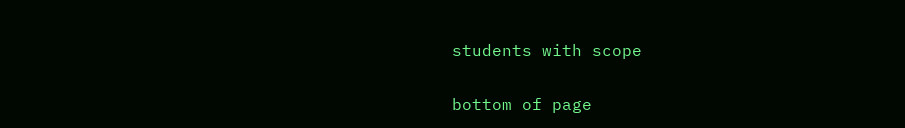students with scope

bottom of page